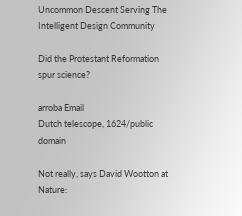Uncommon Descent Serving The Intelligent Design Community

Did the Protestant Reformation spur science?

arroba Email
Dutch telescope, 1624/public domain

Not really, says David Wootton at Nature: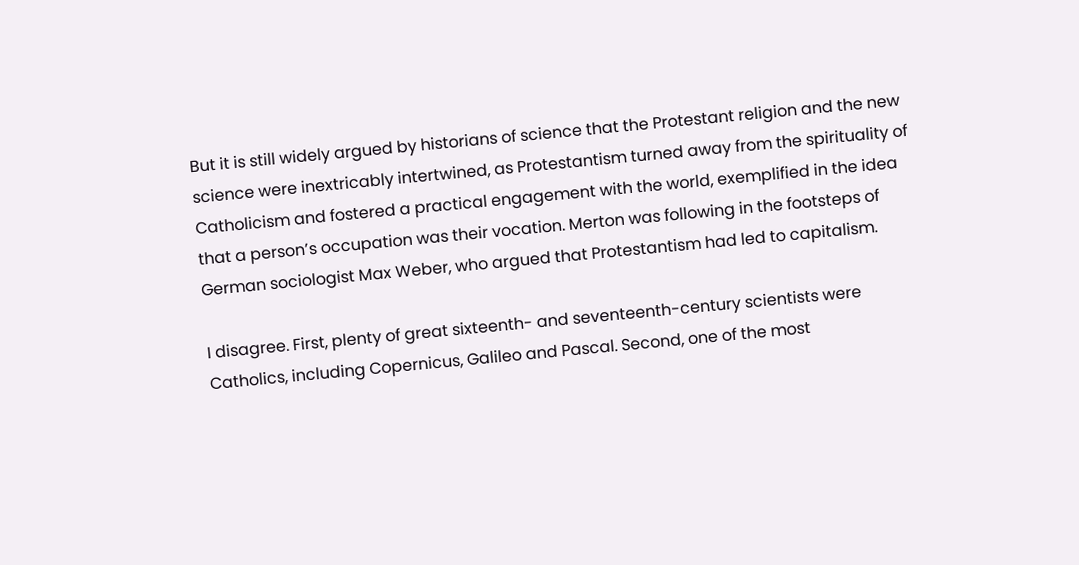But it is still widely argued by historians of science that the Protestant religion and the new science were inextricably intertwined, as Protestantism turned away from the spirituality of Catholicism and fostered a practical engagement with the world, exemplified in the idea that a person’s occupation was their vocation. Merton was following in the footsteps of German sociologist Max Weber, who argued that Protestantism had led to capitalism.

I disagree. First, plenty of great sixteenth- and seventeenth-century scientists were Catholics, including Copernicus, Galileo and Pascal. Second, one of the most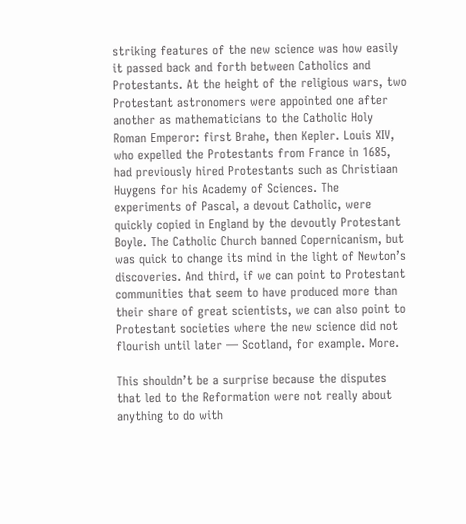striking features of the new science was how easily it passed back and forth between Catholics and Protestants. At the height of the religious wars, two Protestant astronomers were appointed one after another as mathematicians to the Catholic Holy Roman Emperor: first Brahe, then Kepler. Louis XIV, who expelled the Protestants from France in 1685, had previously hired Protestants such as Christiaan Huygens for his Academy of Sciences. The experiments of Pascal, a devout Catholic, were quickly copied in England by the devoutly Protestant Boyle. The Catholic Church banned Copernicanism, but was quick to change its mind in the light of Newton’s discoveries. And third, if we can point to Protestant communities that seem to have produced more than their share of great scientists, we can also point to Protestant societies where the new science did not flourish until later — Scotland, for example. More.

This shouldn’t be a surprise because the disputes that led to the Reformation were not really about anything to do with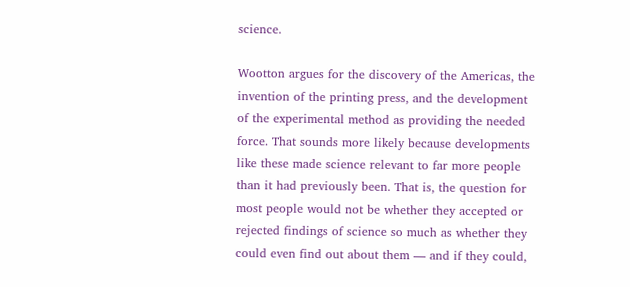science.

Wootton argues for the discovery of the Americas, the invention of the printing press, and the development of the experimental method as providing the needed force. That sounds more likely because developments like these made science relevant to far more people than it had previously been. That is, the question for most people would not be whether they accepted or rejected findings of science so much as whether they could even find out about them — and if they could,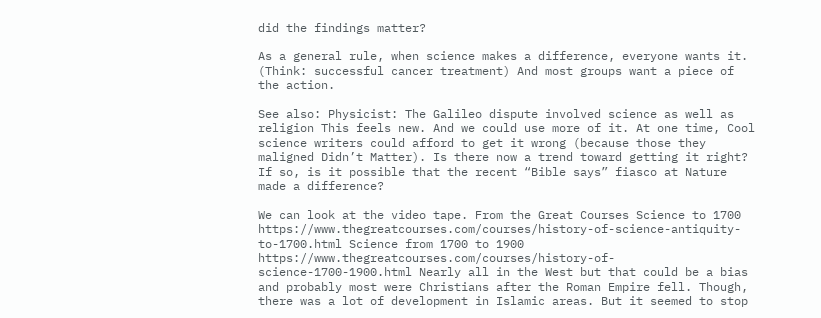did the findings matter?

As a general rule, when science makes a difference, everyone wants it. (Think: successful cancer treatment) And most groups want a piece of the action.

See also: Physicist: The Galileo dispute involved science as well as religion This feels new. And we could use more of it. At one time, Cool science writers could afford to get it wrong (because those they maligned Didn’t Matter). Is there now a trend toward getting it right? If so, is it possible that the recent “Bible says” fiasco at Nature made a difference?

We can look at the video tape. From the Great Courses Science to 1700 https://www.thegreatcourses.com/courses/history-of-science-antiquity-to-1700.html Science from 1700 to 1900 https://www.thegreatcourses.com/courses/history-of-science-1700-1900.html Nearly all in the West but that could be a bias and probably most were Christians after the Roman Empire fell. Though, there was a lot of development in Islamic areas. But it seemed to stop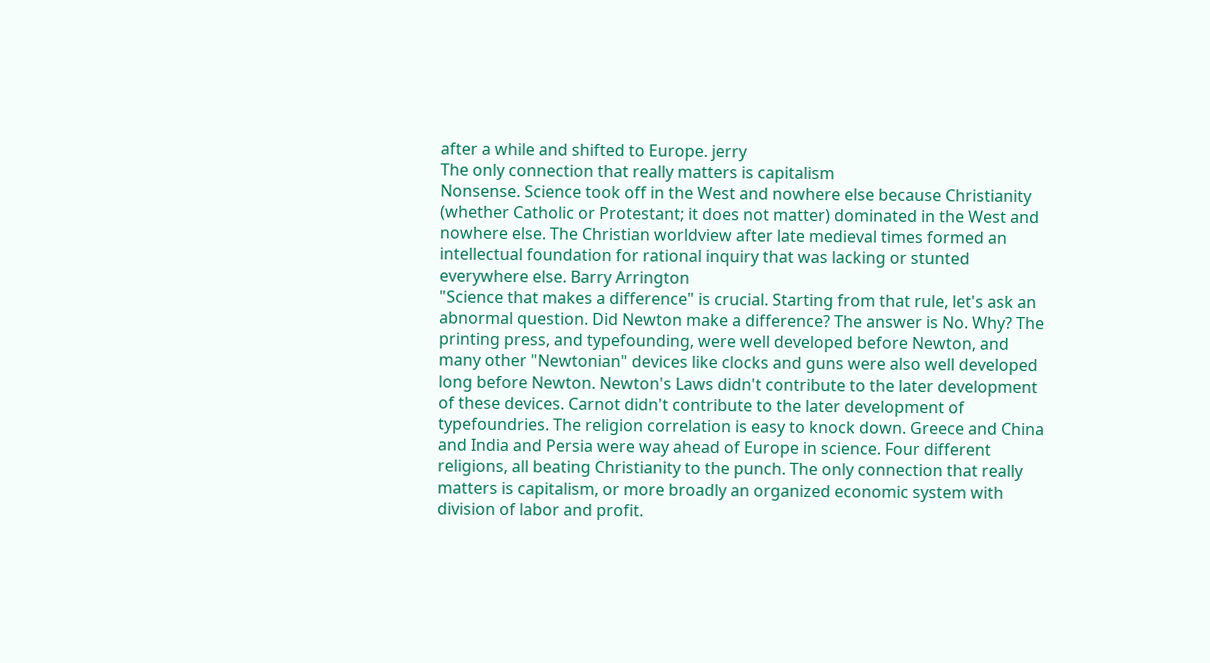after a while and shifted to Europe. jerry
The only connection that really matters is capitalism
Nonsense. Science took off in the West and nowhere else because Christianity (whether Catholic or Protestant; it does not matter) dominated in the West and nowhere else. The Christian worldview after late medieval times formed an intellectual foundation for rational inquiry that was lacking or stunted everywhere else. Barry Arrington
"Science that makes a difference" is crucial. Starting from that rule, let's ask an abnormal question. Did Newton make a difference? The answer is No. Why? The printing press, and typefounding, were well developed before Newton, and many other "Newtonian" devices like clocks and guns were also well developed long before Newton. Newton's Laws didn't contribute to the later development of these devices. Carnot didn't contribute to the later development of typefoundries. The religion correlation is easy to knock down. Greece and China and India and Persia were way ahead of Europe in science. Four different religions, all beating Christianity to the punch. The only connection that really matters is capitalism, or more broadly an organized economic system with division of labor and profit.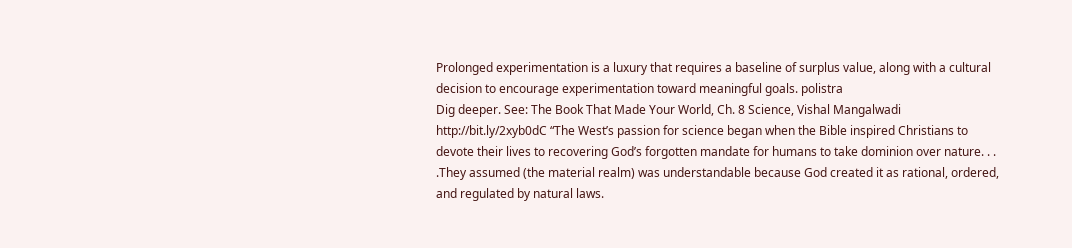Prolonged experimentation is a luxury that requires a baseline of surplus value, along with a cultural decision to encourage experimentation toward meaningful goals. polistra
Dig deeper. See: The Book That Made Your World, Ch. 8 Science, Vishal Mangalwadi http://bit.ly/2xyb0dC “The West’s passion for science began when the Bible inspired Christians to devote their lives to recovering God’s forgotten mandate for humans to take dominion over nature. . . .They assumed (the material realm) was understandable because God created it as rational, ordered, and regulated by natural laws.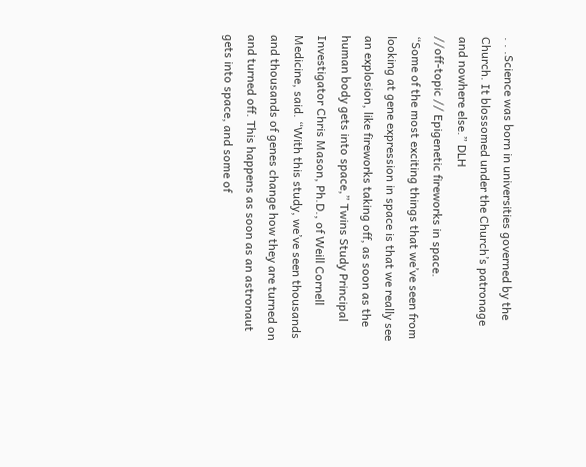. . .Science was born in universities governed by the Church. It blossomed under the Church’s patronage and nowhere else.” DLH
//off-topic // Epigenetic fireworks in space.
“Some of the most exciting things that we’ve seen from looking at gene expression in space is that we really see an explosion, like fireworks taking off, as soon as the human body gets into space,” Twins Study Principal Investigator Chris Mason, Ph.D., of Weill Cornell Medicine, said. “With this study, we’ve seen thousands and thousands of genes change how they are turned on and turned off. This happens as soon as an astronaut gets into space, and some of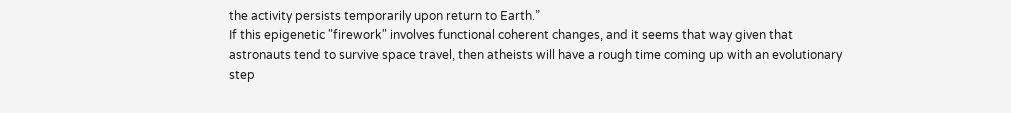the activity persists temporarily upon return to Earth.”
If this epigenetic "firework" involves functional coherent changes, and it seems that way given that astronauts tend to survive space travel, then atheists will have a rough time coming up with an evolutionary step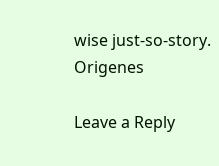wise just-so-story. Origenes

Leave a Reply